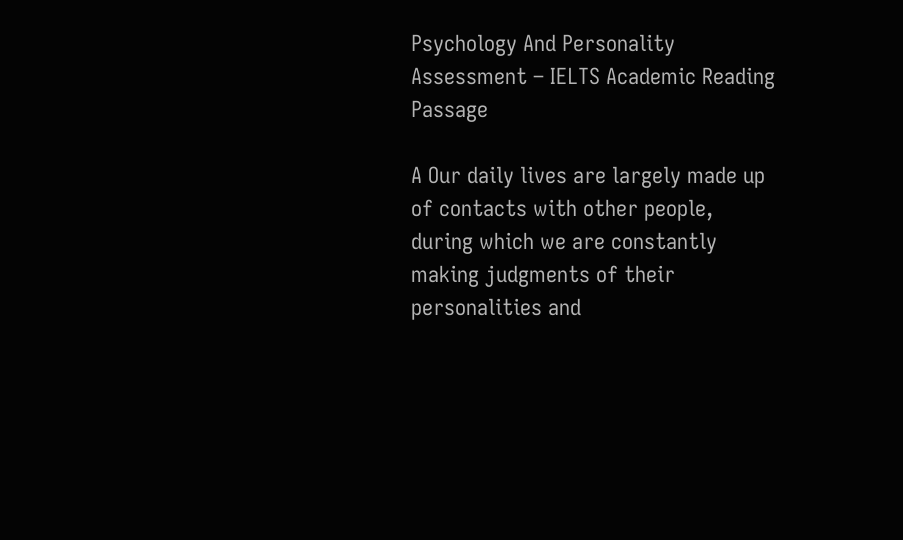Psychology And Personality Assessment – IELTS Academic Reading Passage

A Our daily lives are largely made up of contacts with other people, during which we are constantly making judgments of their personalities and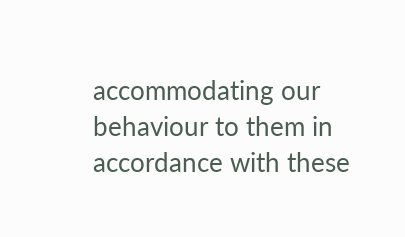accommodating our behaviour to them in accordance with these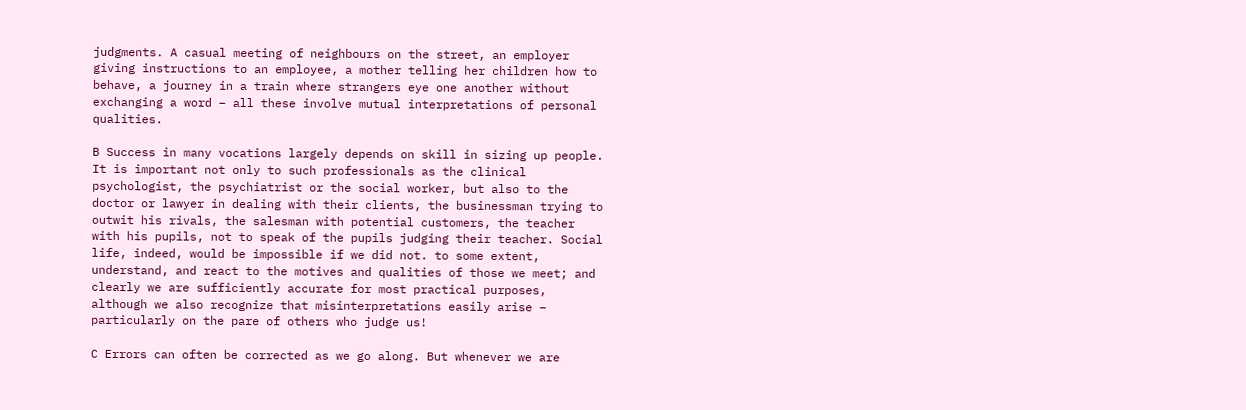judgments. A casual meeting of neighbours on the street, an employer giving instructions to an employee, a mother telling her children how to behave, a journey in a train where strangers eye one another without exchanging a word – all these involve mutual interpretations of personal qualities.

B Success in many vocations largely depends on skill in sizing up people. It is important not only to such professionals as the clinical psychologist, the psychiatrist or the social worker, but also to the doctor or lawyer in dealing with their clients, the businessman trying to outwit his rivals, the salesman with potential customers, the teacher with his pupils, not to speak of the pupils judging their teacher. Social life, indeed, would be impossible if we did not. to some extent, understand, and react to the motives and qualities of those we meet; and clearly we are sufficiently accurate for most practical purposes, although we also recognize that misinterpretations easily arise – particularly on the pare of others who judge us!

C Errors can often be corrected as we go along. But whenever we are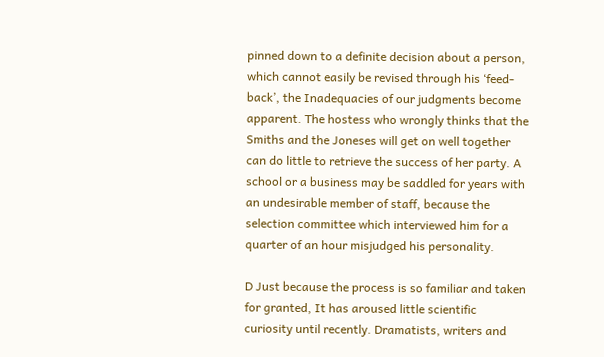pinned down to a definite decision about a person, which cannot easily be revised through his ‘feed-back’, the Inadequacies of our judgments become apparent. The hostess who wrongly thinks that the Smiths and the Joneses will get on well together can do little to retrieve the success of her party. A school or a business may be saddled for years with an undesirable member of staff, because the selection committee which interviewed him for a quarter of an hour misjudged his personality.

D Just because the process is so familiar and taken for granted, It has aroused little scientific curiosity until recently. Dramatists, writers and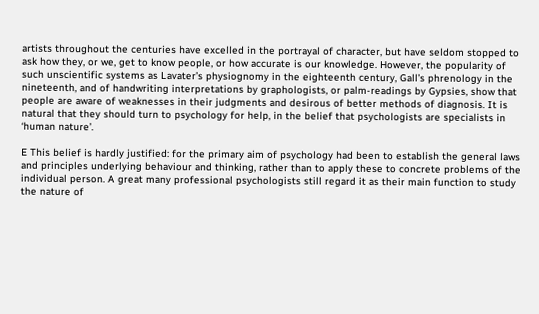artists throughout the centuries have excelled in the portrayal of character, but have seldom stopped to ask how they, or we, get to know people, or how accurate is our knowledge. However, the popularity of such unscientific systems as Lavater’s physiognomy in the eighteenth century, Gall’s phrenology in the nineteenth, and of handwriting interpretations by graphologists, or palm-readings by Gypsies, show that people are aware of weaknesses in their judgments and desirous of better methods of diagnosis. It is natural that they should turn to psychology for help, in the belief that psychologists are specialists in ‘human nature’.

E This belief is hardly justified: for the primary aim of psychology had been to establish the general laws and principles underlying behaviour and thinking, rather than to apply these to concrete problems of the individual person. A great many professional psychologists still regard it as their main function to study the nature of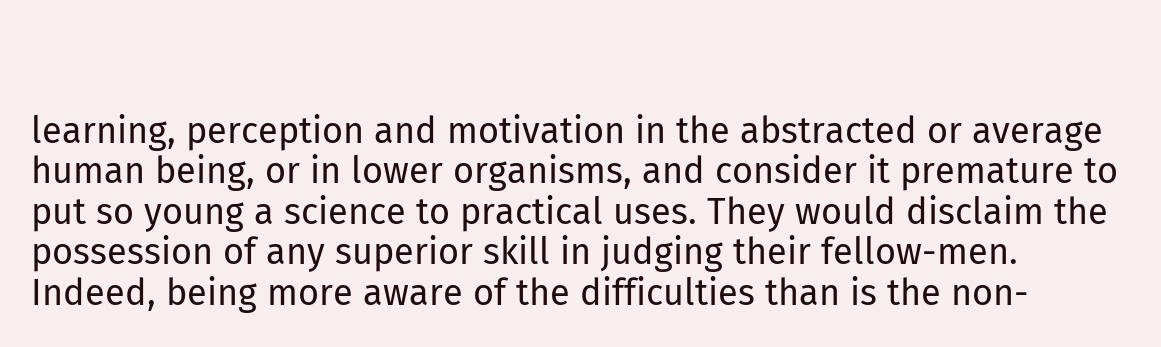learning, perception and motivation in the abstracted or average human being, or in lower organisms, and consider it premature to put so young a science to practical uses. They would disclaim the possession of any superior skill in judging their fellow-men. Indeed, being more aware of the difficulties than is the non-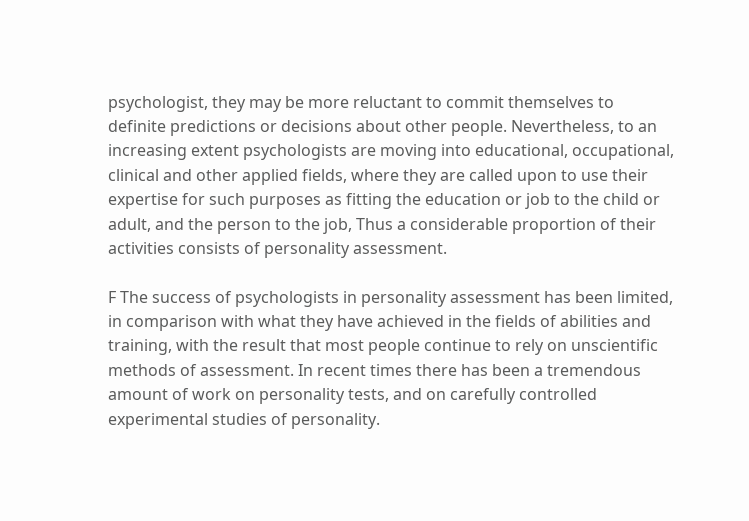psychologist, they may be more reluctant to commit themselves to definite predictions or decisions about other people. Nevertheless, to an increasing extent psychologists are moving into educational, occupational, clinical and other applied fields, where they are called upon to use their expertise for such purposes as fitting the education or job to the child or adult, and the person to the job, Thus a considerable proportion of their activities consists of personality assessment.

F The success of psychologists in personality assessment has been limited, in comparison with what they have achieved in the fields of abilities and training, with the result that most people continue to rely on unscientific methods of assessment. In recent times there has been a tremendous amount of work on personality tests, and on carefully controlled experimental studies of personality.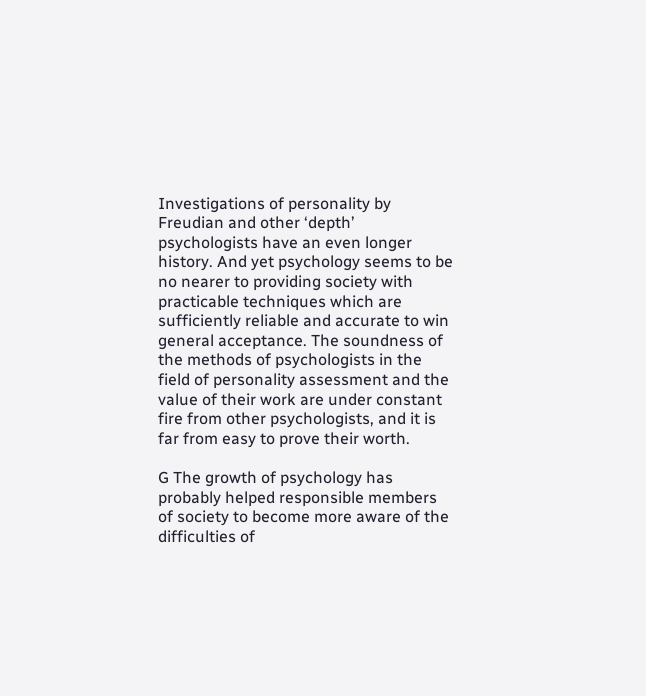Investigations of personality by Freudian and other ‘depth’ psychologists have an even longer history. And yet psychology seems to be no nearer to providing society with practicable techniques which are sufficiently reliable and accurate to win general acceptance. The soundness of the methods of psychologists in the field of personality assessment and the value of their work are under constant fire from other psychologists, and it is far from easy to prove their worth.

G The growth of psychology has probably helped responsible members of society to become more aware of the difficulties of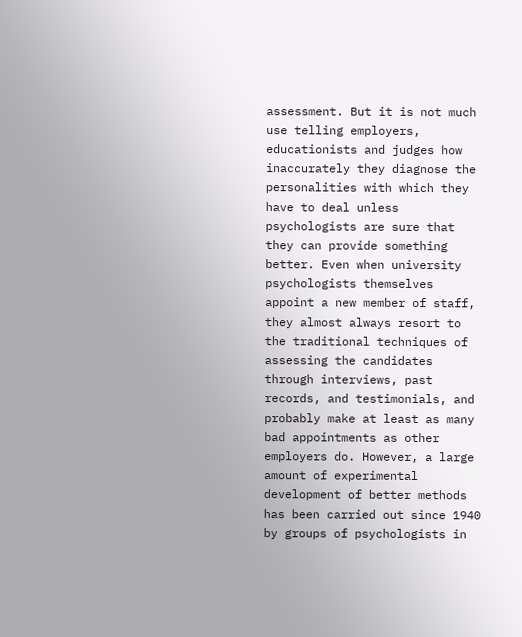assessment. But it is not much use telling employers, educationists and judges how inaccurately they diagnose the personalities with which they have to deal unless psychologists are sure that they can provide something better. Even when university psychologists themselves appoint a new member of staff, they almost always resort to the traditional techniques of assessing the candidates through interviews, past records, and testimonials, and probably make at least as many bad appointments as other employers do. However, a large amount of experimental development of better methods has been carried out since 1940 by groups of psychologists in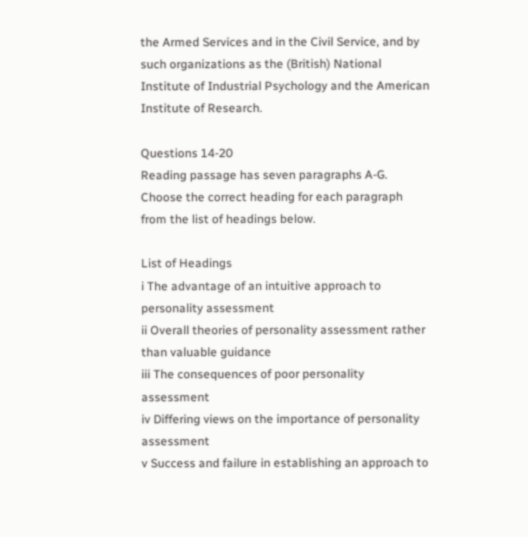the Armed Services and in the Civil Service, and by such organizations as the (British) National Institute of Industrial Psychology and the American Institute of Research.

Questions 14-20
Reading passage has seven paragraphs A-G. Choose the correct heading for each paragraph from the list of headings below.

List of Headings
i The advantage of an intuitive approach to personality assessment
ii Overall theories of personality assessment rather than valuable guidance
iii The consequences of poor personality assessment
iv Differing views on the importance of personality assessment
v Success and failure in establishing an approach to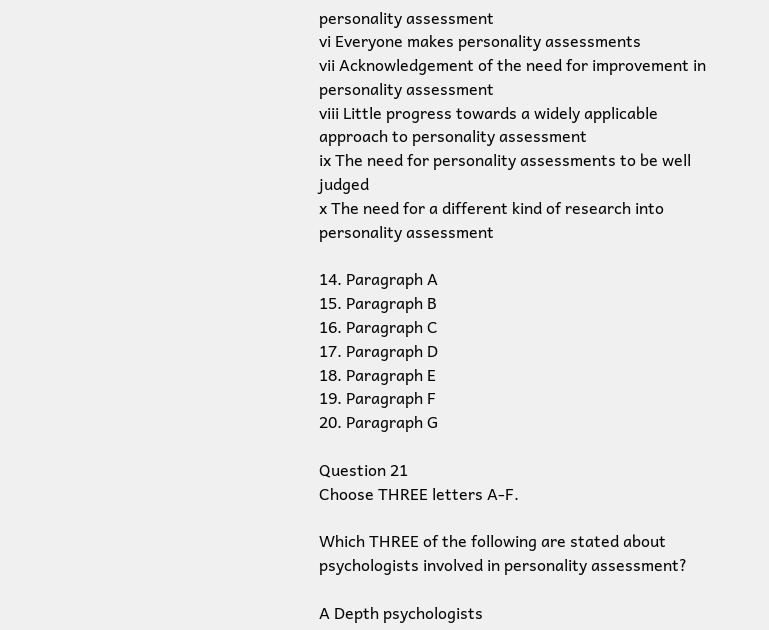personality assessment
vi Everyone makes personality assessments
vii Acknowledgement of the need for improvement in personality assessment
viii Little progress towards a widely applicable approach to personality assessment
ix The need for personality assessments to be well judged
x The need for a different kind of research into personality assessment

14. Paragraph A
15. Paragraph B
16. Paragraph C
17. Paragraph D
18. Paragraph E
19. Paragraph F
20. Paragraph G

Question 21
Choose THREE letters A-F.

Which THREE of the following are stated about psychologists involved in personality assessment?

A Depth psychologists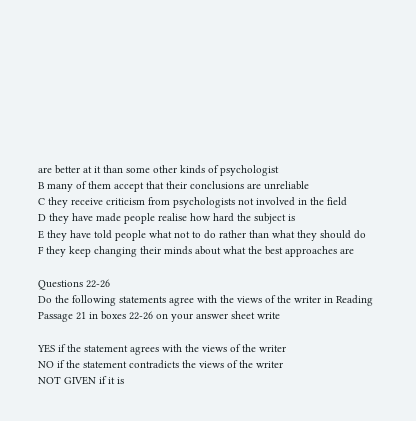are better at it than some other kinds of psychologist
B many of them accept that their conclusions are unreliable
C they receive criticism from psychologists not involved in the field
D they have made people realise how hard the subject is
E they have told people what not to do rather than what they should do
F they keep changing their minds about what the best approaches are

Questions 22-26
Do the following statements agree with the views of the writer in Reading Passage 21 in boxes 22-26 on your answer sheet write

YES if the statement agrees with the views of the writer
NO if the statement contradicts the views of the writer
NOT GIVEN if it is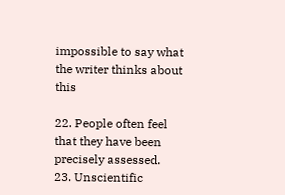impossible to say what the writer thinks about this

22. People often feel that they have been precisely assessed.
23. Unscientific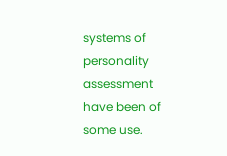systems of personality assessment have been of some use.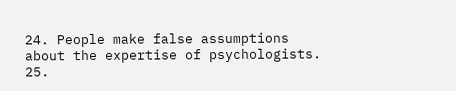24. People make false assumptions about the expertise of psychologists.
25.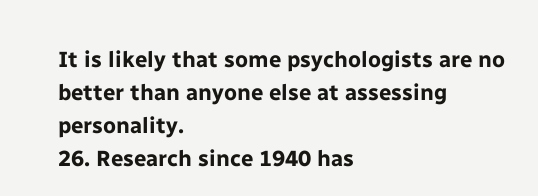It is likely that some psychologists are no better than anyone else at assessing personality.
26. Research since 1940 has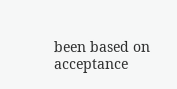been based on acceptance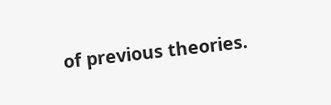of previous theories.